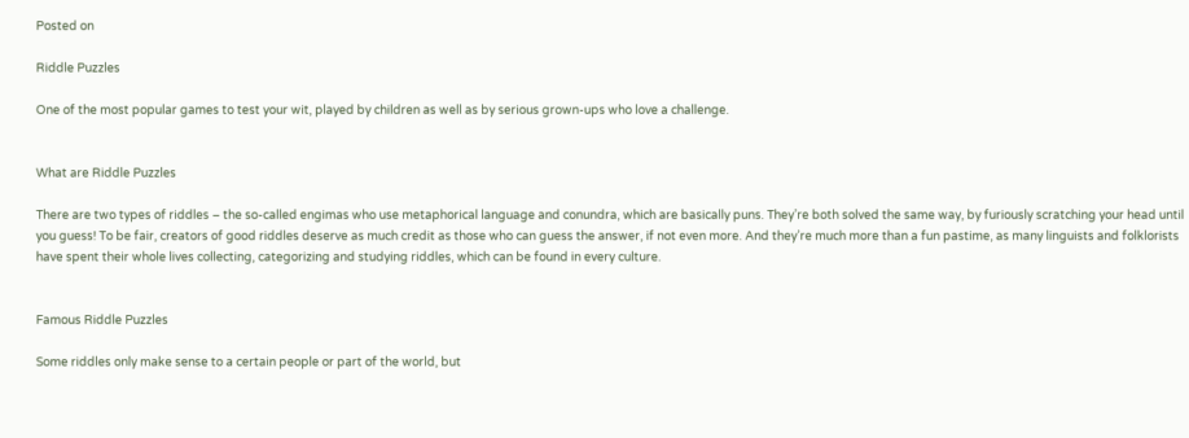Posted on

Riddle Puzzles

One of the most popular games to test your wit, played by children as well as by serious grown-ups who love a challenge.


What are Riddle Puzzles

There are two types of riddles – the so-called engimas who use metaphorical language and conundra, which are basically puns. They’re both solved the same way, by furiously scratching your head until you guess! To be fair, creators of good riddles deserve as much credit as those who can guess the answer, if not even more. And they’re much more than a fun pastime, as many linguists and folklorists have spent their whole lives collecting, categorizing and studying riddles, which can be found in every culture.


Famous Riddle Puzzles

Some riddles only make sense to a certain people or part of the world, but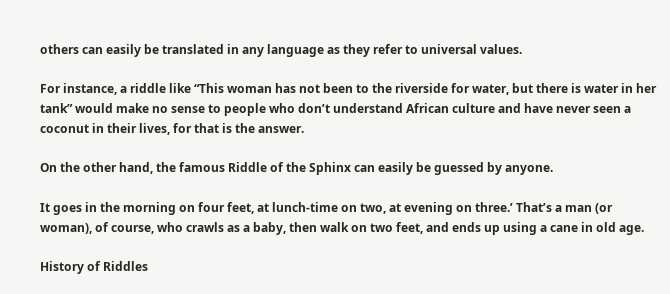others can easily be translated in any language as they refer to universal values.

For instance, a riddle like “This woman has not been to the riverside for water, but there is water in her tank” would make no sense to people who don’t understand African culture and have never seen a coconut in their lives, for that is the answer.

On the other hand, the famous Riddle of the Sphinx can easily be guessed by anyone.

It goes in the morning on four feet, at lunch-time on two, at evening on three.’ That’s a man (or woman), of course, who crawls as a baby, then walk on two feet, and ends up using a cane in old age.

History of Riddles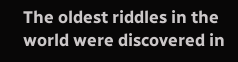The oldest riddles in the world were discovered in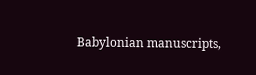Babylonian manuscripts,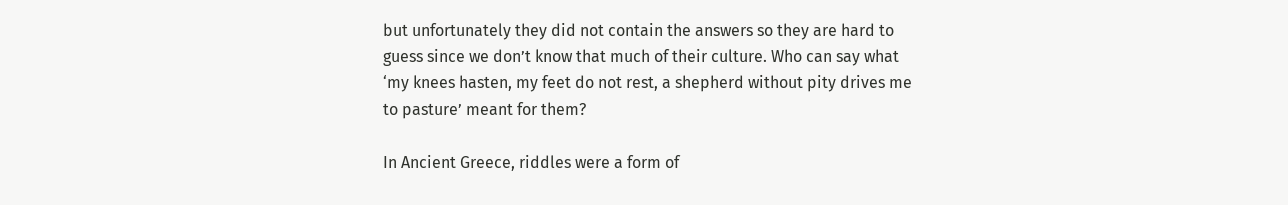but unfortunately they did not contain the answers so they are hard to guess since we don’t know that much of their culture. Who can say what ‘my knees hasten, my feet do not rest, a shepherd without pity drives me to pasture’ meant for them?

In Ancient Greece, riddles were a form of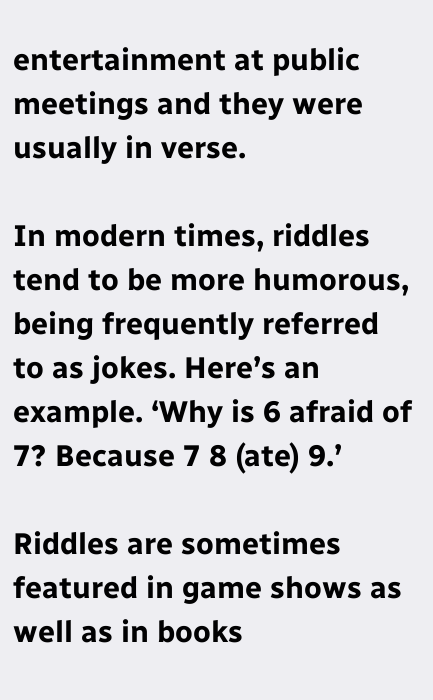entertainment at public meetings and they were usually in verse.

In modern times, riddles tend to be more humorous, being frequently referred to as jokes. Here’s an example. ‘Why is 6 afraid of 7? Because 7 8 (ate) 9.’

Riddles are sometimes featured in game shows as well as in books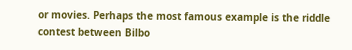or movies. Perhaps the most famous example is the riddle contest between Bilbo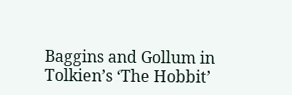Baggins and Gollum in Tolkien’s ‘The Hobbit’